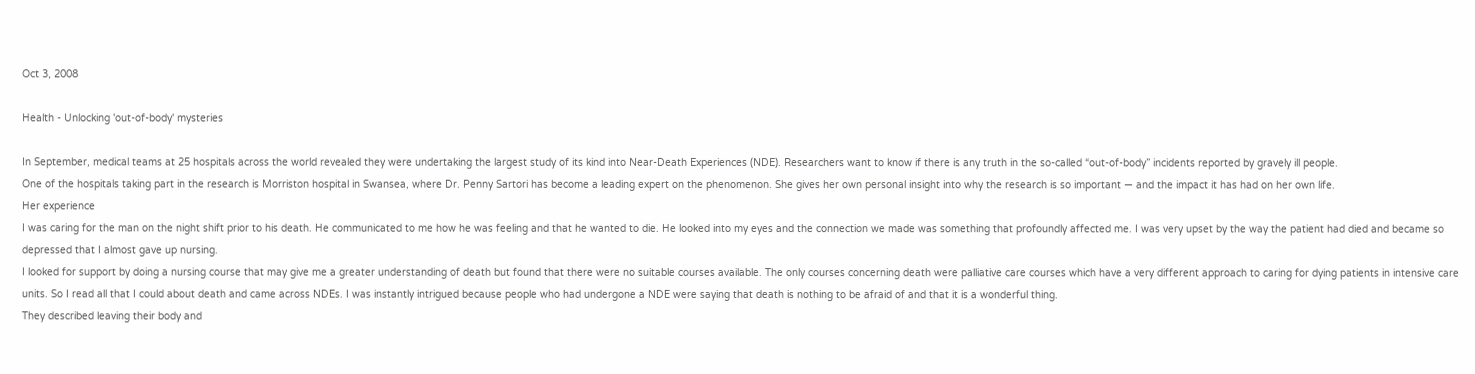Oct 3, 2008

Health - Unlocking 'out-of-body' mysteries

In September, medical teams at 25 hospitals across the world revealed they were undertaking the largest study of its kind into Near-Death Experiences (NDE). Researchers want to know if there is any truth in the so-called “out-of-body” incidents reported by gravely ill people.
One of the hospitals taking part in the research is Morriston hospital in Swansea, where Dr. Penny Sartori has become a leading expert on the phenomenon. She gives her own personal insight into why the research is so important — and the impact it has had on her own life.
Her experience
I was caring for the man on the night shift prior to his death. He communicated to me how he was feeling and that he wanted to die. He looked into my eyes and the connection we made was something that profoundly affected me. I was very upset by the way the patient had died and became so depressed that I almost gave up nursing.
I looked for support by doing a nursing course that may give me a greater understanding of death but found that there were no suitable courses available. The only courses concerning death were palliative care courses which have a very different approach to caring for dying patients in intensive care units. So I read all that I could about death and came across NDEs. I was instantly intrigued because people who had undergone a NDE were saying that death is nothing to be afraid of and that it is a wonderful thing.
They described leaving their body and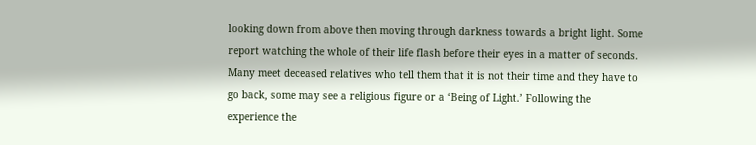looking down from above then moving through darkness towards a bright light. Some report watching the whole of their life flash before their eyes in a matter of seconds.
Many meet deceased relatives who tell them that it is not their time and they have to go back, some may see a religious figure or a ‘Being of Light.’ Following the experience the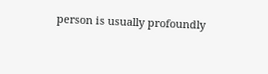person is usually profoundly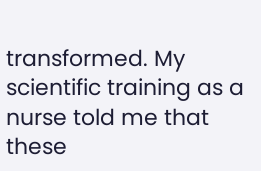transformed. My scientific training as a nurse told me that these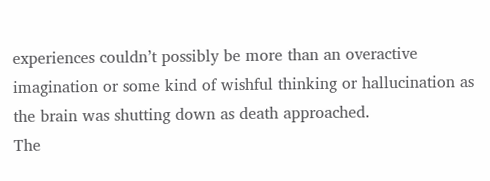experiences couldn’t possibly be more than an overactive imagination or some kind of wishful thinking or hallucination as the brain was shutting down as death approached.
The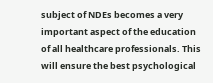subject of NDEs becomes a very important aspect of the education of all healthcare professionals. This will ensure the best psychological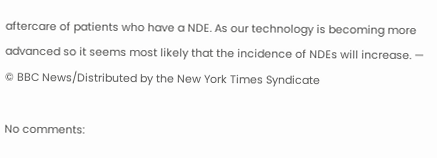aftercare of patients who have a NDE. As our technology is becoming more advanced so it seems most likely that the incidence of NDEs will increase. — © BBC News/Distributed by the New York Times Syndicate

No comments: